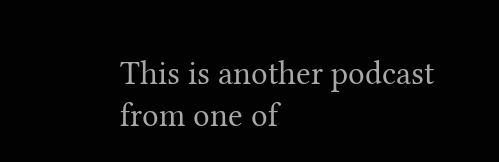This is another podcast from one of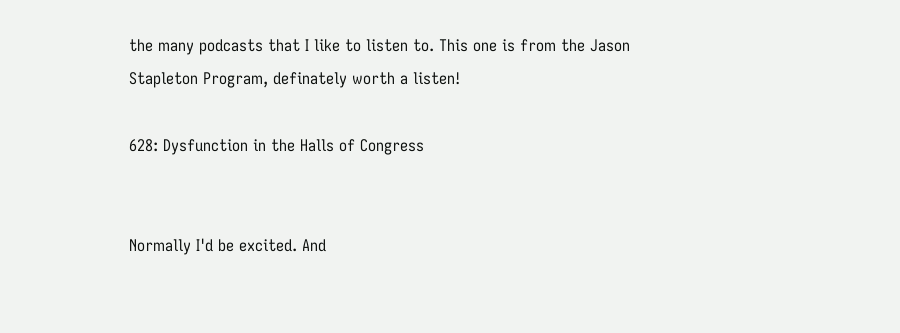the many podcasts that I like to listen to. This one is from the Jason Stapleton Program, definately worth a listen!

628: Dysfunction in the Halls of Congress


Normally I'd be excited. And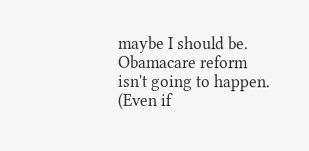maybe I should be. Obamacare reform isn't going to happen. (Even if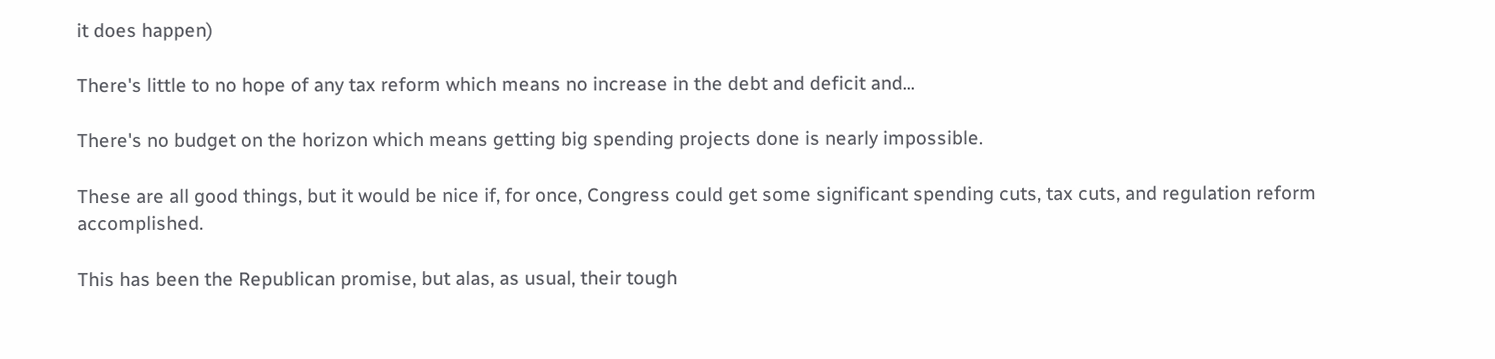it does happen)

There's little to no hope of any tax reform which means no increase in the debt and deficit and...

There's no budget on the horizon which means getting big spending projects done is nearly impossible.

These are all good things, but it would be nice if, for once, Congress could get some significant spending cuts, tax cuts, and regulation reform accomplished.

This has been the Republican promise, but alas, as usual, their tough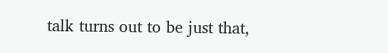talk turns out to be just that,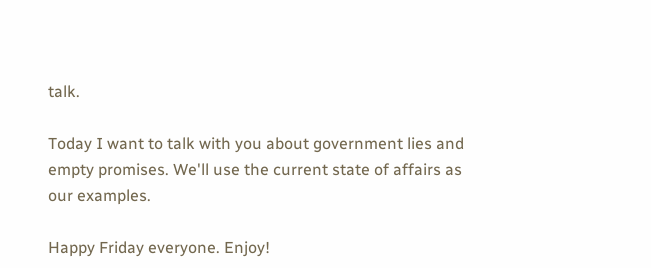talk.

Today I want to talk with you about government lies and empty promises. We'll use the current state of affairs as our examples.

Happy Friday everyone. Enjoy!